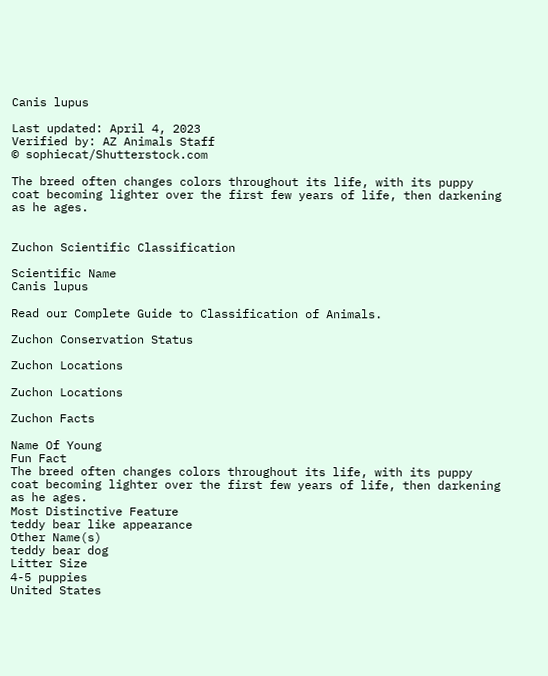Canis lupus

Last updated: April 4, 2023
Verified by: AZ Animals Staff
© sophiecat/Shutterstock.com

The breed often changes colors throughout its life, with its puppy coat becoming lighter over the first few years of life, then darkening as he ages.


Zuchon Scientific Classification

Scientific Name
Canis lupus

Read our Complete Guide to Classification of Animals.

Zuchon Conservation Status

Zuchon Locations

Zuchon Locations

Zuchon Facts

Name Of Young
Fun Fact
The breed often changes colors throughout its life, with its puppy coat becoming lighter over the first few years of life, then darkening as he ages.
Most Distinctive Feature
teddy bear like appearance
Other Name(s)
teddy bear dog
Litter Size
4-5 puppies
United States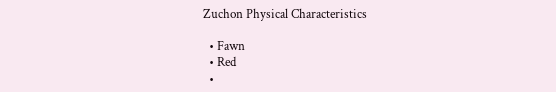Zuchon Physical Characteristics

  • Fawn
  • Red
  •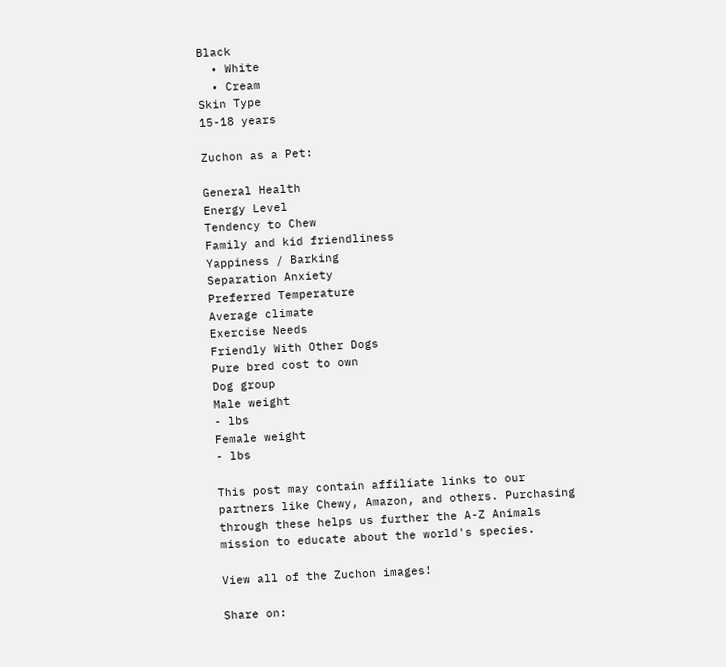Black
  • White
  • Cream
Skin Type
15-18 years

Zuchon as a Pet:

General Health
Energy Level
Tendency to Chew
Family and kid friendliness
Yappiness / Barking
Separation Anxiety
Preferred Temperature
Average climate
Exercise Needs
Friendly With Other Dogs
Pure bred cost to own
Dog group
Male weight
- lbs
Female weight
- lbs

This post may contain affiliate links to our partners like Chewy, Amazon, and others. Purchasing through these helps us further the A-Z Animals mission to educate about the world's species.

View all of the Zuchon images!

Share on: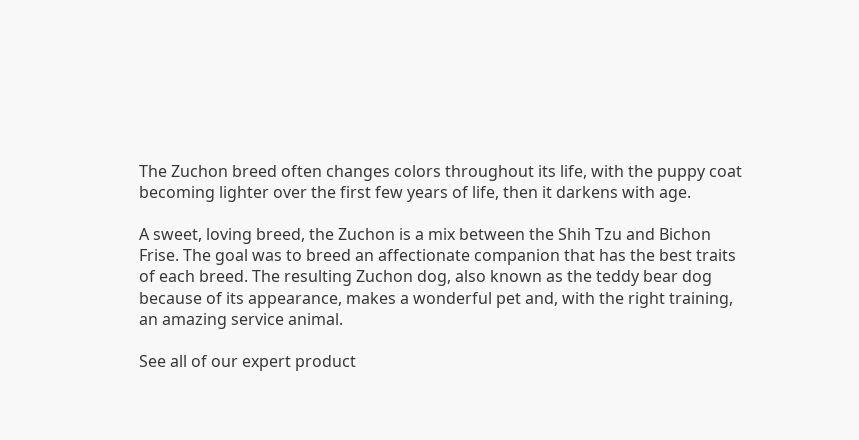The Zuchon breed often changes colors throughout its life, with the puppy coat becoming lighter over the first few years of life, then it darkens with age.

A sweet, loving breed, the Zuchon is a mix between the Shih Tzu and Bichon Frise. The goal was to breed an affectionate companion that has the best traits of each breed. The resulting Zuchon dog, also known as the teddy bear dog because of its appearance, makes a wonderful pet and, with the right training, an amazing service animal.

See all of our expert product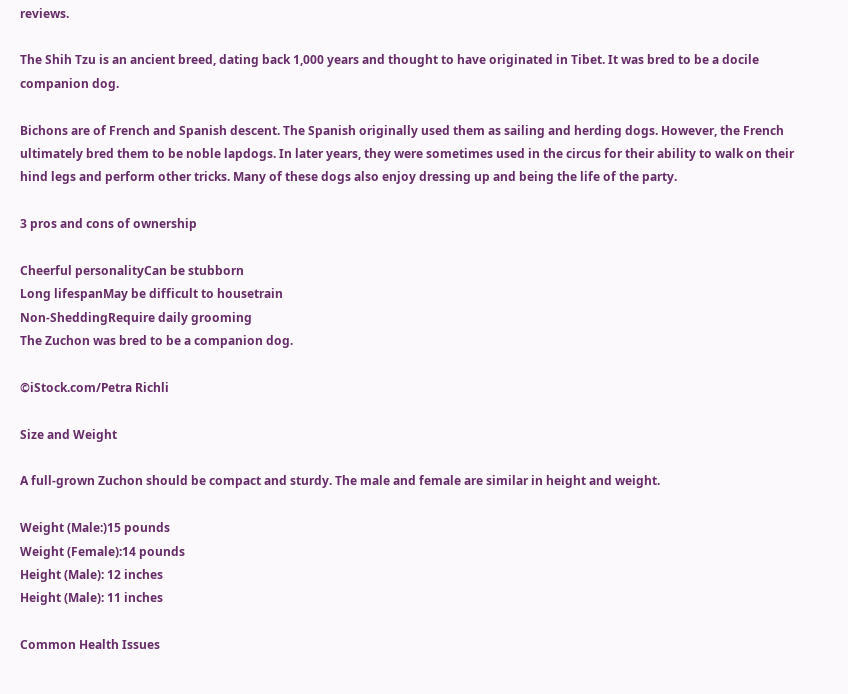reviews.

The Shih Tzu is an ancient breed, dating back 1,000 years and thought to have originated in Tibet. It was bred to be a docile companion dog.

Bichons are of French and Spanish descent. The Spanish originally used them as sailing and herding dogs. However, the French ultimately bred them to be noble lapdogs. In later years, they were sometimes used in the circus for their ability to walk on their hind legs and perform other tricks. Many of these dogs also enjoy dressing up and being the life of the party.

3 pros and cons of ownership

Cheerful personalityCan be stubborn
Long lifespanMay be difficult to housetrain
Non-SheddingRequire daily grooming
The Zuchon was bred to be a companion dog.

©iStock.com/Petra Richli

Size and Weight

A full-grown Zuchon should be compact and sturdy. The male and female are similar in height and weight.

Weight (Male:)15 pounds
Weight (Female):14 pounds
Height (Male): 12 inches
Height (Male): 11 inches

Common Health Issues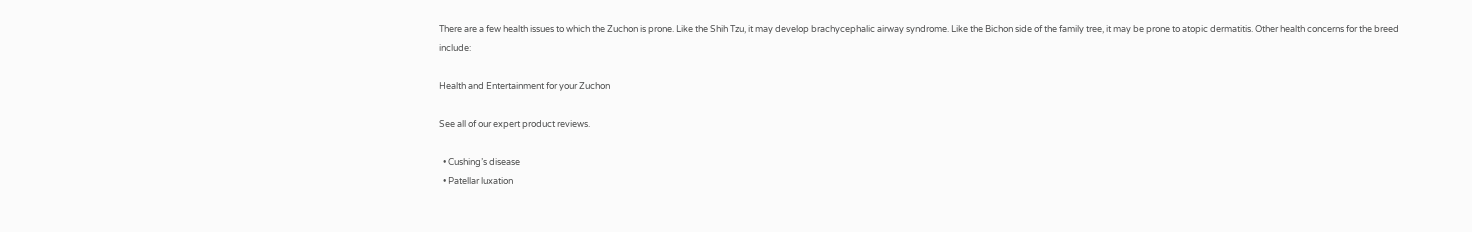There are a few health issues to which the Zuchon is prone. Like the Shih Tzu, it may develop brachycephalic airway syndrome. Like the Bichon side of the family tree, it may be prone to atopic dermatitis. Other health concerns for the breed include:

Health and Entertainment for your Zuchon

See all of our expert product reviews.

  • Cushing’s disease
  • Patellar luxation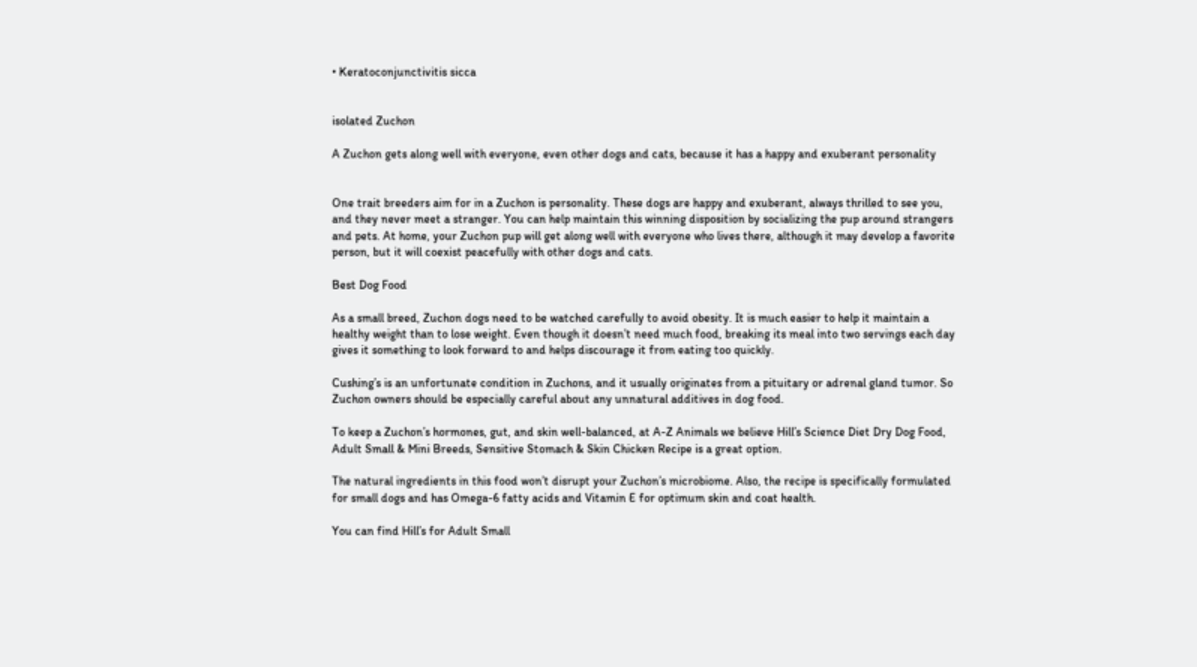• Keratoconjunctivitis sicca


isolated Zuchon

A Zuchon gets along well with everyone, even other dogs and cats, because it has a happy and exuberant personality


One trait breeders aim for in a Zuchon is personality. These dogs are happy and exuberant, always thrilled to see you, and they never meet a stranger. You can help maintain this winning disposition by socializing the pup around strangers and pets. At home, your Zuchon pup will get along well with everyone who lives there, although it may develop a favorite person, but it will coexist peacefully with other dogs and cats.

Best Dog Food

As a small breed, Zuchon dogs need to be watched carefully to avoid obesity. It is much easier to help it maintain a healthy weight than to lose weight. Even though it doesn’t need much food, breaking its meal into two servings each day gives it something to look forward to and helps discourage it from eating too quickly.

Cushing’s is an unfortunate condition in Zuchons, and it usually originates from a pituitary or adrenal gland tumor. So Zuchon owners should be especially careful about any unnatural additives in dog food.

To keep a Zuchon’s hormones, gut, and skin well-balanced, at A-Z Animals we believe Hill’s Science Diet Dry Dog Food, Adult Small & Mini Breeds, Sensitive Stomach & Skin Chicken Recipe is a great option.

The natural ingredients in this food won’t disrupt your Zuchon’s microbiome. Also, the recipe is specifically formulated for small dogs and has Omega-6 fatty acids and Vitamin E for optimum skin and coat health.

You can find Hill’s for Adult Small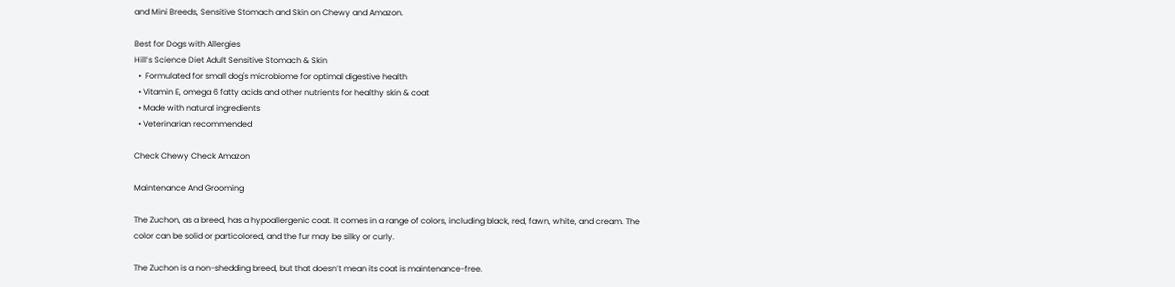and Mini Breeds, Sensitive Stomach and Skin on Chewy and Amazon.

Best for Dogs with Allergies
Hill’s Science Diet Adult Sensitive Stomach & Skin
  •  Formulated for small dog's microbiome for optimal digestive health
  • Vitamin E, omega 6 fatty acids and other nutrients for healthy skin & coat
  • Made with natural ingredients
  • Veterinarian recommended

Check Chewy Check Amazon

Maintenance And Grooming

The Zuchon, as a breed, has a hypoallergenic coat. It comes in a range of colors, including black, red, fawn, white, and cream. The color can be solid or particolored, and the fur may be silky or curly.

The Zuchon is a non-shedding breed, but that doesn’t mean its coat is maintenance-free.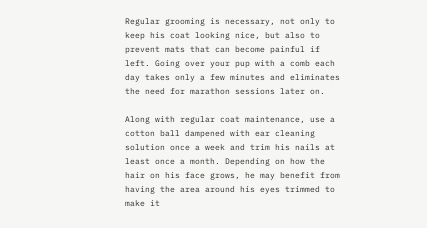Regular grooming is necessary, not only to keep his coat looking nice, but also to prevent mats that can become painful if left. Going over your pup with a comb each day takes only a few minutes and eliminates the need for marathon sessions later on.

Along with regular coat maintenance, use a cotton ball dampened with ear cleaning solution once a week and trim his nails at least once a month. Depending on how the hair on his face grows, he may benefit from having the area around his eyes trimmed to make it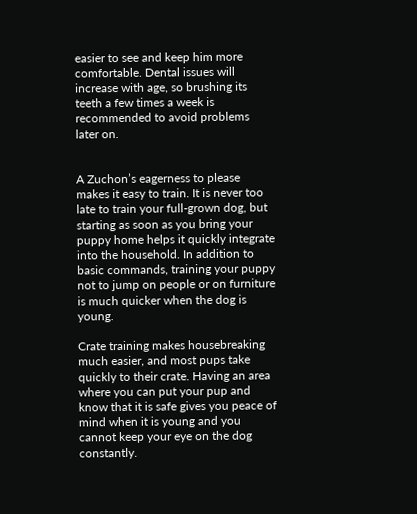easier to see and keep him more comfortable. Dental issues will increase with age, so brushing its teeth a few times a week is recommended to avoid problems later on.


A Zuchon’s eagerness to please makes it easy to train. It is never too late to train your full-grown dog, but starting as soon as you bring your puppy home helps it quickly integrate into the household. In addition to basic commands, training your puppy not to jump on people or on furniture is much quicker when the dog is young.

Crate training makes housebreaking much easier, and most pups take quickly to their crate. Having an area where you can put your pup and know that it is safe gives you peace of mind when it is young and you cannot keep your eye on the dog constantly.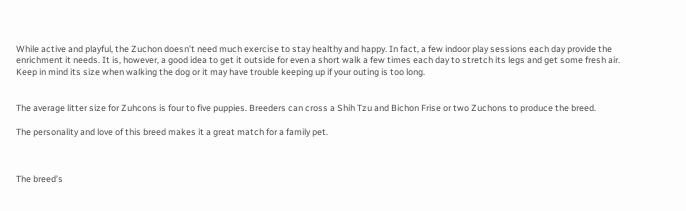While active and playful, the Zuchon doesn’t need much exercise to stay healthy and happy. In fact, a few indoor play sessions each day provide the enrichment it needs. It is, however, a good idea to get it outside for even a short walk a few times each day to stretch its legs and get some fresh air. Keep in mind its size when walking the dog or it may have trouble keeping up if your outing is too long.


The average litter size for Zuhcons is four to five puppies. Breeders can cross a Shih Tzu and Bichon Frise or two Zuchons to produce the breed.

The personality and love of this breed makes it a great match for a family pet.



The breed’s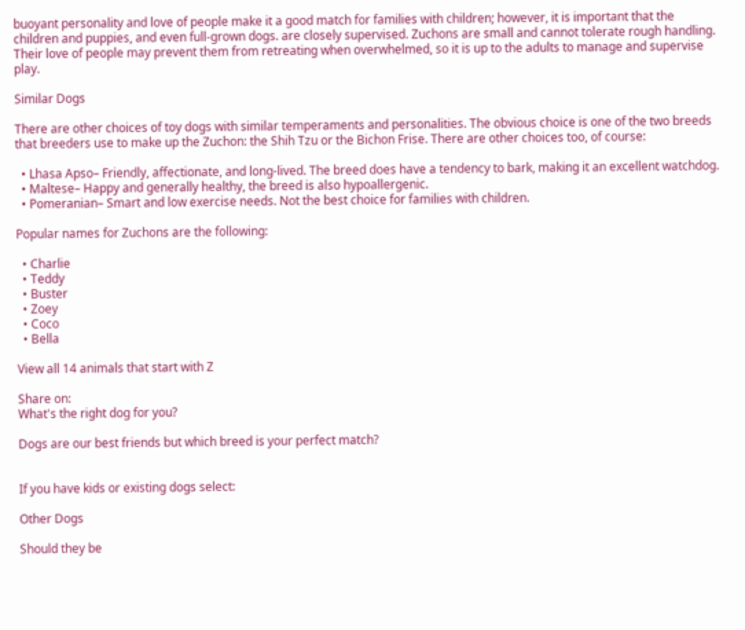buoyant personality and love of people make it a good match for families with children; however, it is important that the children and puppies, and even full-grown dogs. are closely supervised. Zuchons are small and cannot tolerate rough handling. Their love of people may prevent them from retreating when overwhelmed, so it is up to the adults to manage and supervise play.

Similar Dogs

There are other choices of toy dogs with similar temperaments and personalities. The obvious choice is one of the two breeds that breeders use to make up the Zuchon: the Shih Tzu or the Bichon Frise. There are other choices too, of course:

  • Lhasa Apso– Friendly, affectionate, and long-lived. The breed does have a tendency to bark, making it an excellent watchdog.
  • Maltese– Happy and generally healthy, the breed is also hypoallergenic.
  • Pomeranian– Smart and low exercise needs. Not the best choice for families with children.

Popular names for Zuchons are the following:

  • Charlie
  • Teddy
  • Buster
  • Zoey
  • Coco
  • Bella

View all 14 animals that start with Z

Share on:
What's the right dog for you?

Dogs are our best friends but which breed is your perfect match?


If you have kids or existing dogs select:

Other Dogs

Should they be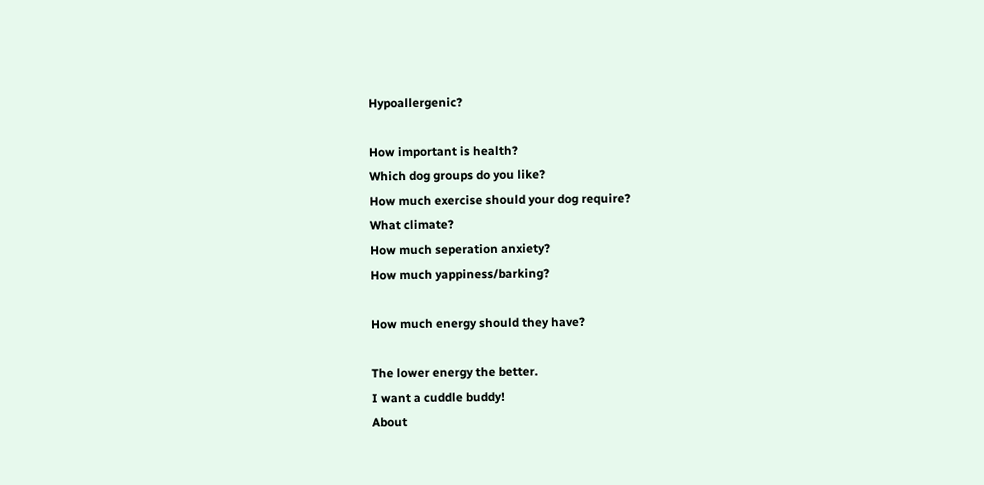Hypoallergenic?

How important is health?
Which dog groups do you like?
How much exercise should your dog require?
What climate?
How much seperation anxiety?
How much yappiness/barking?

How much energy should they have?

The lower energy the better.
I want a cuddle buddy!
About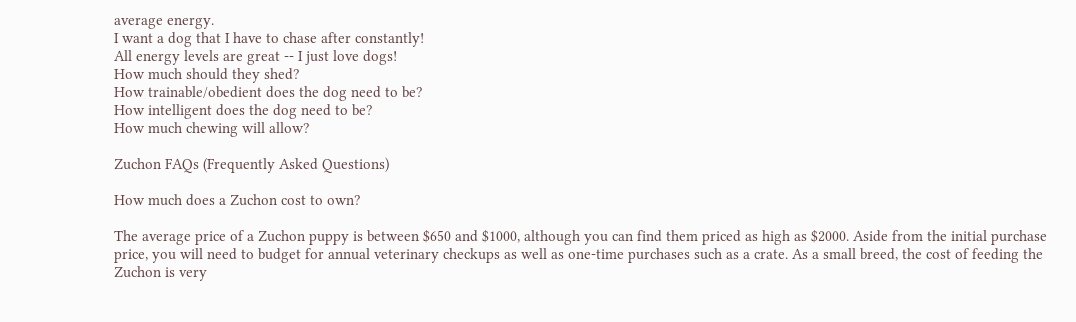average energy.
I want a dog that I have to chase after constantly!
All energy levels are great -- I just love dogs!
How much should they shed?
How trainable/obedient does the dog need to be?
How intelligent does the dog need to be?
How much chewing will allow?

Zuchon FAQs (Frequently Asked Questions)

How much does a Zuchon cost to own?

The average price of a Zuchon puppy is between $650 and $1000, although you can find them priced as high as $2000. Aside from the initial purchase price, you will need to budget for annual veterinary checkups as well as one-time purchases such as a crate. As a small breed, the cost of feeding the Zuchon is very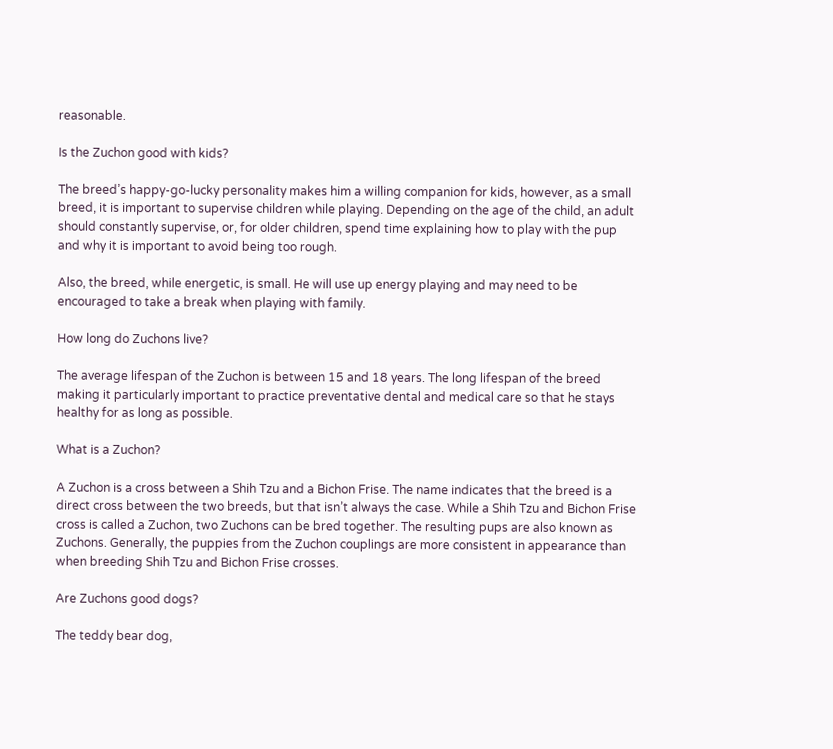reasonable.

Is the Zuchon good with kids?

The breed’s happy-go-lucky personality makes him a willing companion for kids, however, as a small breed, it is important to supervise children while playing. Depending on the age of the child, an adult should constantly supervise, or, for older children, spend time explaining how to play with the pup and why it is important to avoid being too rough.

Also, the breed, while energetic, is small. He will use up energy playing and may need to be encouraged to take a break when playing with family.

How long do Zuchons live?

The average lifespan of the Zuchon is between 15 and 18 years. The long lifespan of the breed making it particularly important to practice preventative dental and medical care so that he stays healthy for as long as possible.

What is a Zuchon?

A Zuchon is a cross between a Shih Tzu and a Bichon Frise. The name indicates that the breed is a direct cross between the two breeds, but that isn’t always the case. While a Shih Tzu and Bichon Frise cross is called a Zuchon, two Zuchons can be bred together. The resulting pups are also known as Zuchons. Generally, the puppies from the Zuchon couplings are more consistent in appearance than when breeding Shih Tzu and Bichon Frise crosses.

Are Zuchons good dogs?

The teddy bear dog,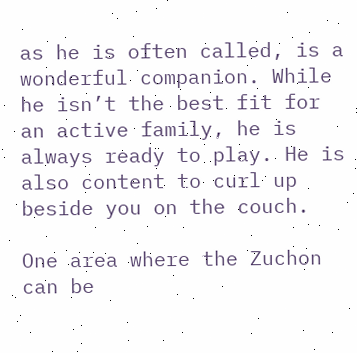as he is often called, is a wonderful companion. While he isn’t the best fit for an active family, he is always ready to play. He is also content to curl up beside you on the couch.

One area where the Zuchon can be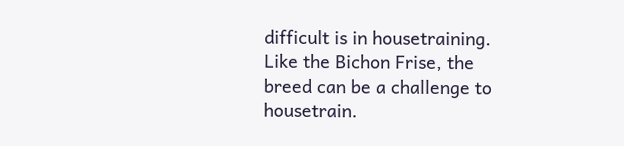difficult is in housetraining. Like the Bichon Frise, the breed can be a challenge to housetrain.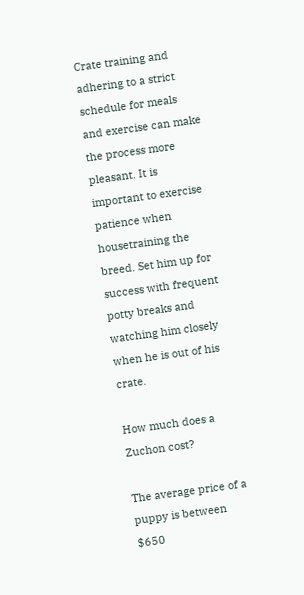Crate training and adhering to a strict schedule for meals and exercise can make the process more pleasant. It is important to exercise patience when housetraining the breed. Set him up for success with frequent potty breaks and watching him closely when he is out of his crate.

How much does a Zuchon cost?

The average price of a puppy is between $650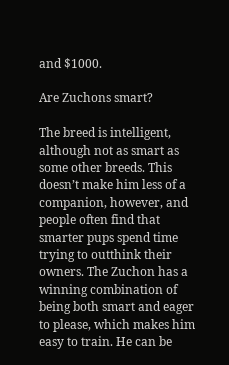and $1000.

Are Zuchons smart?

The breed is intelligent, although not as smart as some other breeds. This doesn’t make him less of a companion, however, and people often find that smarter pups spend time trying to outthink their owners. The Zuchon has a winning combination of being both smart and eager to please, which makes him easy to train. He can be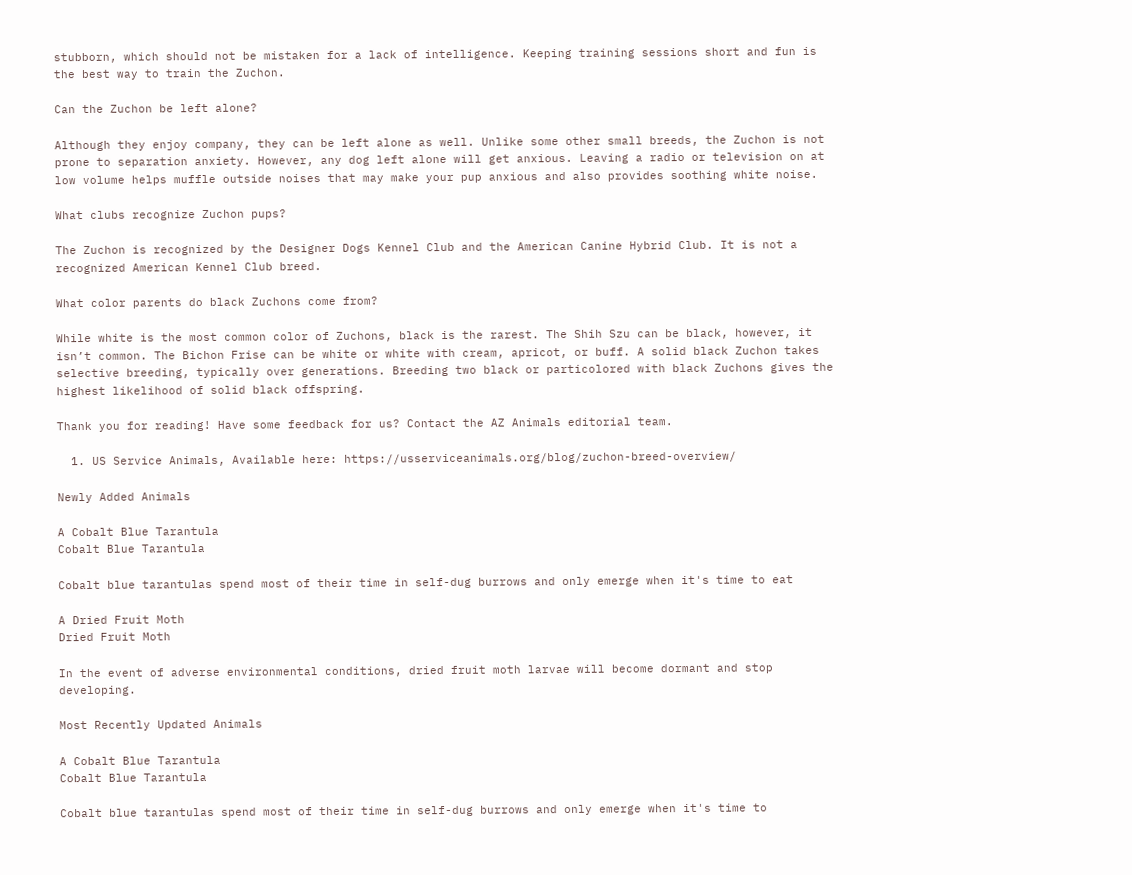stubborn, which should not be mistaken for a lack of intelligence. Keeping training sessions short and fun is the best way to train the Zuchon.

Can the Zuchon be left alone?

Although they enjoy company, they can be left alone as well. Unlike some other small breeds, the Zuchon is not prone to separation anxiety. However, any dog left alone will get anxious. Leaving a radio or television on at low volume helps muffle outside noises that may make your pup anxious and also provides soothing white noise.

What clubs recognize Zuchon pups?

The Zuchon is recognized by the Designer Dogs Kennel Club and the American Canine Hybrid Club. It is not a recognized American Kennel Club breed.

What color parents do black Zuchons come from?

While white is the most common color of Zuchons, black is the rarest. The Shih Szu can be black, however, it isn’t common. The Bichon Frise can be white or white with cream, apricot, or buff. A solid black Zuchon takes selective breeding, typically over generations. Breeding two black or particolored with black Zuchons gives the highest likelihood of solid black offspring.

Thank you for reading! Have some feedback for us? Contact the AZ Animals editorial team.

  1. US Service Animals, Available here: https://usserviceanimals.org/blog/zuchon-breed-overview/

Newly Added Animals

A Cobalt Blue Tarantula
Cobalt Blue Tarantula

Cobalt blue tarantulas spend most of their time in self-dug burrows and only emerge when it's time to eat

A Dried Fruit Moth
Dried Fruit Moth

In the event of adverse environmental conditions, dried fruit moth larvae will become dormant and stop developing.

Most Recently Updated Animals

A Cobalt Blue Tarantula
Cobalt Blue Tarantula

Cobalt blue tarantulas spend most of their time in self-dug burrows and only emerge when it's time to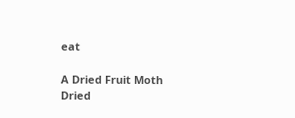eat

A Dried Fruit Moth
Dried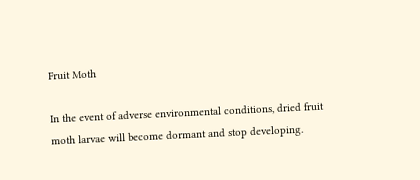Fruit Moth

In the event of adverse environmental conditions, dried fruit moth larvae will become dormant and stop developing.